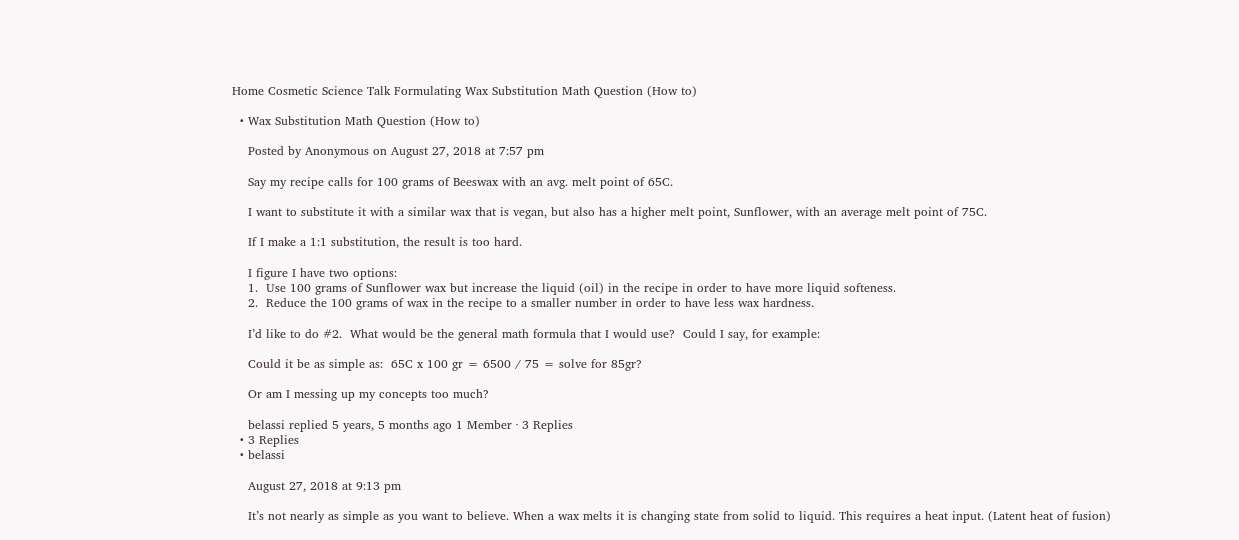Home Cosmetic Science Talk Formulating Wax Substitution Math Question (How to)

  • Wax Substitution Math Question (How to)

    Posted by Anonymous on August 27, 2018 at 7:57 pm

    Say my recipe calls for 100 grams of Beeswax with an avg. melt point of 65C.

    I want to substitute it with a similar wax that is vegan, but also has a higher melt point, Sunflower, with an average melt point of 75C.

    If I make a 1:1 substitution, the result is too hard.

    I figure I have two options:
    1.  Use 100 grams of Sunflower wax but increase the liquid (oil) in the recipe in order to have more liquid softeness.
    2.  Reduce the 100 grams of wax in the recipe to a smaller number in order to have less wax hardness.

    I’d like to do #2.  What would be the general math formula that I would use?  Could I say, for example:

    Could it be as simple as:  65C x 100 gr = 6500 / 75 = solve for 85gr?

    Or am I messing up my concepts too much?

    belassi replied 5 years, 5 months ago 1 Member · 3 Replies
  • 3 Replies
  • belassi

    August 27, 2018 at 9:13 pm

    It’s not nearly as simple as you want to believe. When a wax melts it is changing state from solid to liquid. This requires a heat input. (Latent heat of fusion)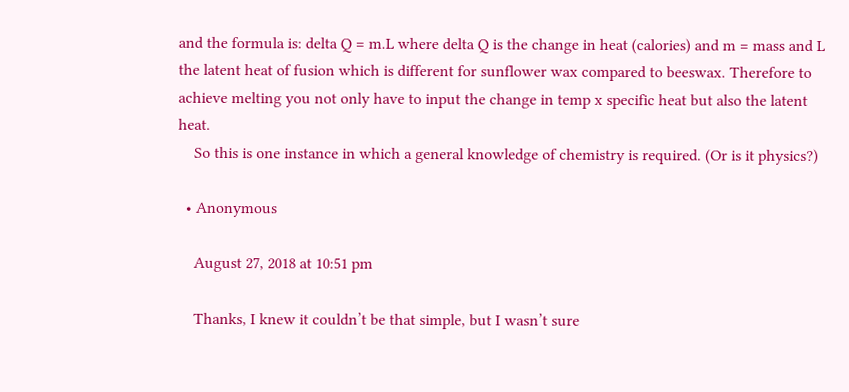and the formula is: delta Q = m.L where delta Q is the change in heat (calories) and m = mass and L the latent heat of fusion which is different for sunflower wax compared to beeswax. Therefore to achieve melting you not only have to input the change in temp x specific heat but also the latent heat.
    So this is one instance in which a general knowledge of chemistry is required. (Or is it physics?)

  • Anonymous

    August 27, 2018 at 10:51 pm

    Thanks, I knew it couldn’t be that simple, but I wasn’t sure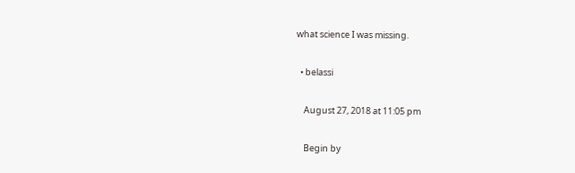what science I was missing.

  • belassi

    August 27, 2018 at 11:05 pm

    Begin by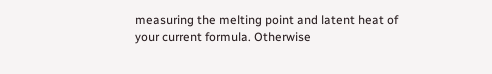measuring the melting point and latent heat of your current formula. Otherwise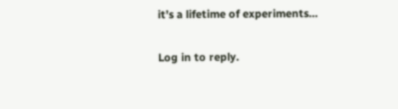it’s a lifetime of experiments…

Log in to reply.